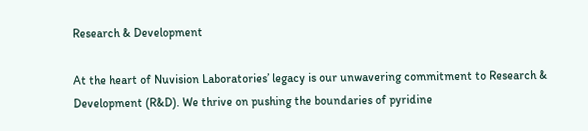Research & Development

At the heart of Nuvision Laboratories’ legacy is our unwavering commitment to Research & Development (R&D). We thrive on pushing the boundaries of pyridine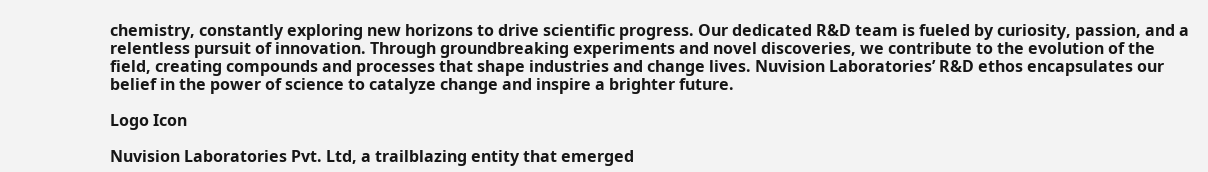chemistry, constantly exploring new horizons to drive scientific progress. Our dedicated R&D team is fueled by curiosity, passion, and a relentless pursuit of innovation. Through groundbreaking experiments and novel discoveries, we contribute to the evolution of the field, creating compounds and processes that shape industries and change lives. Nuvision Laboratories’ R&D ethos encapsulates our belief in the power of science to catalyze change and inspire a brighter future.

Logo Icon

Nuvision Laboratories Pvt. Ltd, a trailblazing entity that emerged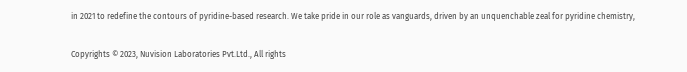in 2021 to redefine the contours of pyridine-based research. We take pride in our role as vanguards, driven by an unquenchable zeal for pyridine chemistry,


Copyrights © 2023, Nuvision Laboratories Pvt.Ltd., All rights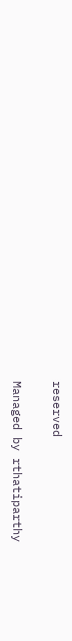reserved

Managed by rthatiparthy